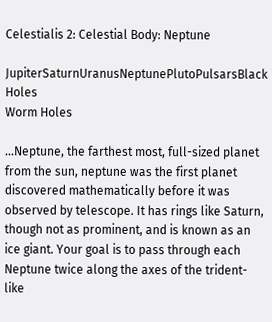Celestialis 2: Celestial Body: Neptune

JupiterSaturnUranusNeptunePlutoPulsarsBlack Holes
Worm Holes

...Neptune, the farthest most, full-sized planet from the sun, neptune was the first planet discovered mathematically before it was observed by telescope. It has rings like Saturn, though not as prominent, and is known as an ice giant. Your goal is to pass through each Neptune twice along the axes of the trident-like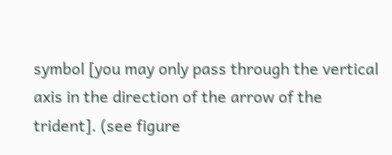symbol [you may only pass through the vertical axis in the direction of the arrow of the trident]. (see figure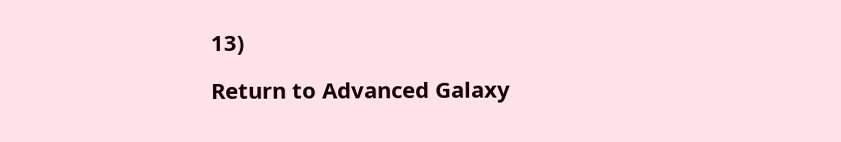13)

Return to Advanced Galaxy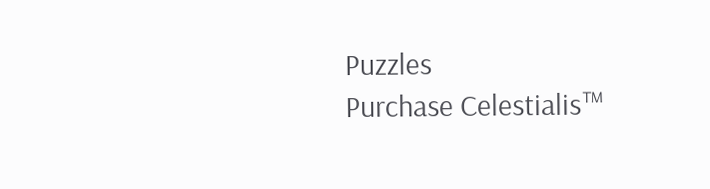Puzzles
Purchase Celestialis™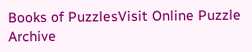Books of PuzzlesVisit Online Puzzle Archive